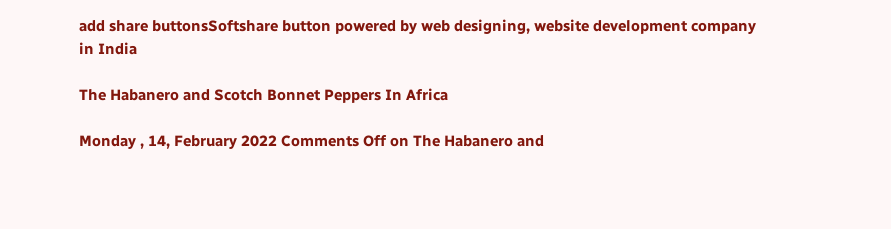add share buttonsSoftshare button powered by web designing, website development company in India

The Habanero and Scotch Bonnet Peppers In Africa

Monday , 14, February 2022 Comments Off on The Habanero and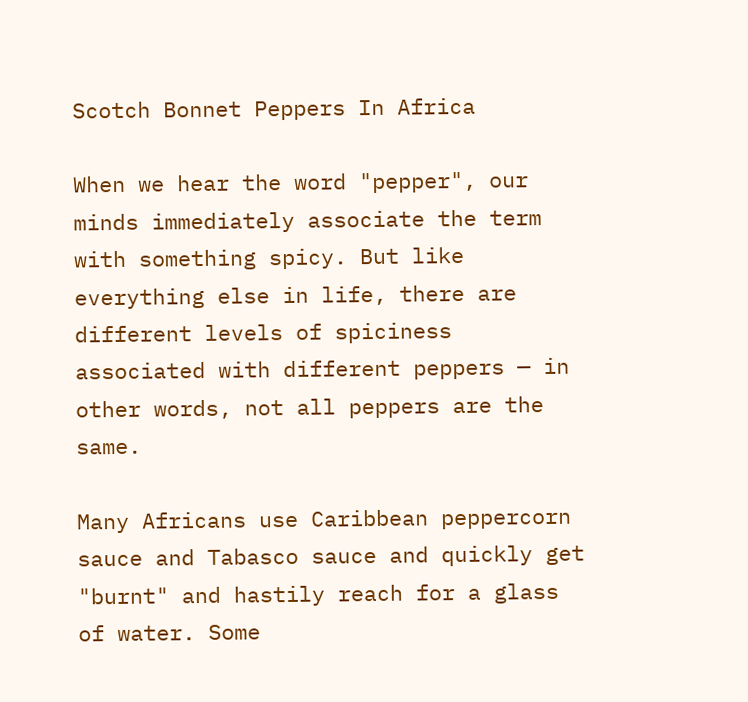Scotch Bonnet Peppers In Africa

When we hear the word "pepper", our minds immediately associate the term with something spicy. But like everything else in life, there are different levels of spiciness associated with different peppers — in other words, not all peppers are the same.

Many Africans use Caribbean peppercorn sauce and Tabasco sauce and quickly get "burnt" and hastily reach for a glass of water. Some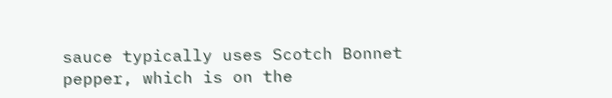sauce typically uses Scotch Bonnet pepper, which is on the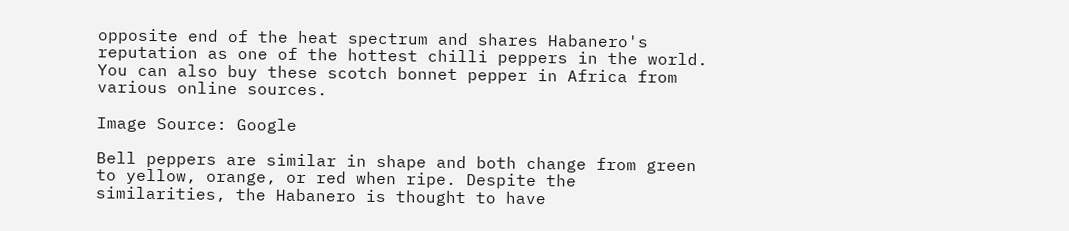opposite end of the heat spectrum and shares Habanero's reputation as one of the hottest chilli peppers in the world. You can also buy these scotch bonnet pepper in Africa from various online sources.

Image Source: Google

Bell peppers are similar in shape and both change from green to yellow, orange, or red when ripe. Despite the similarities, the Habanero is thought to have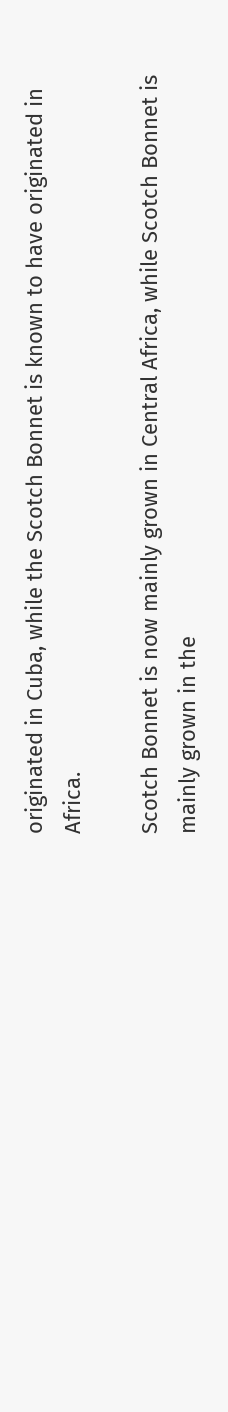originated in Cuba, while the Scotch Bonnet is known to have originated in Africa.

Scotch Bonnet is now mainly grown in Central Africa, while Scotch Bonnet is mainly grown in the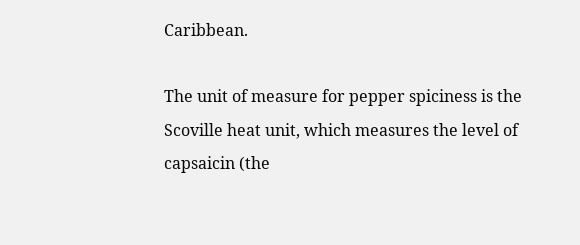Caribbean.

The unit of measure for pepper spiciness is the Scoville heat unit, which measures the level of capsaicin (the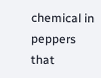chemical in peppers that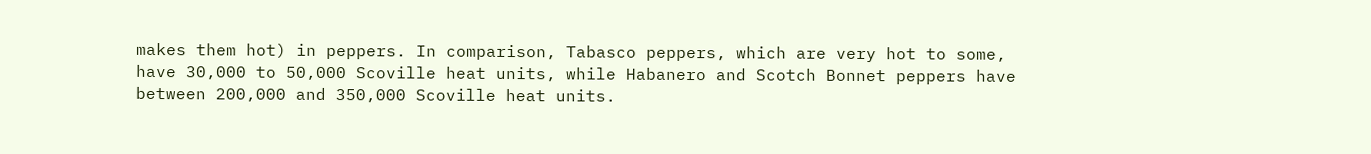makes them hot) in peppers. In comparison, Tabasco peppers, which are very hot to some, have 30,000 to 50,000 Scoville heat units, while Habanero and Scotch Bonnet peppers have between 200,000 and 350,000 Scoville heat units.